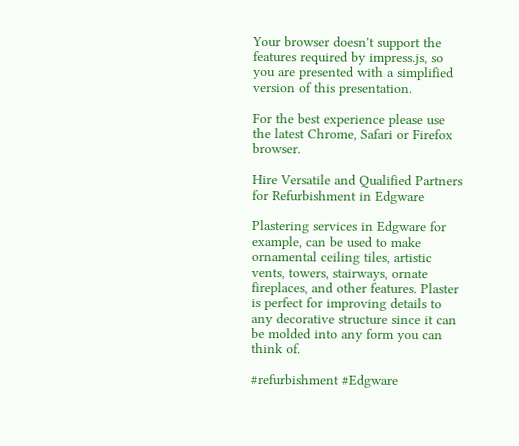Your browser doesn't support the features required by impress.js, so you are presented with a simplified version of this presentation.

For the best experience please use the latest Chrome, Safari or Firefox browser.

Hire Versatile and Qualified Partners for Refurbishment in Edgware

Plastering services in Edgware for example, can be used to make ornamental ceiling tiles, artistic vents, towers, stairways, ornate fireplaces, and other features. Plaster is perfect for improving details to any decorative structure since it can be molded into any form you can think of.

#refurbishment #Edgware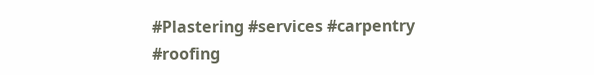#Plastering #services #carpentry #roofing